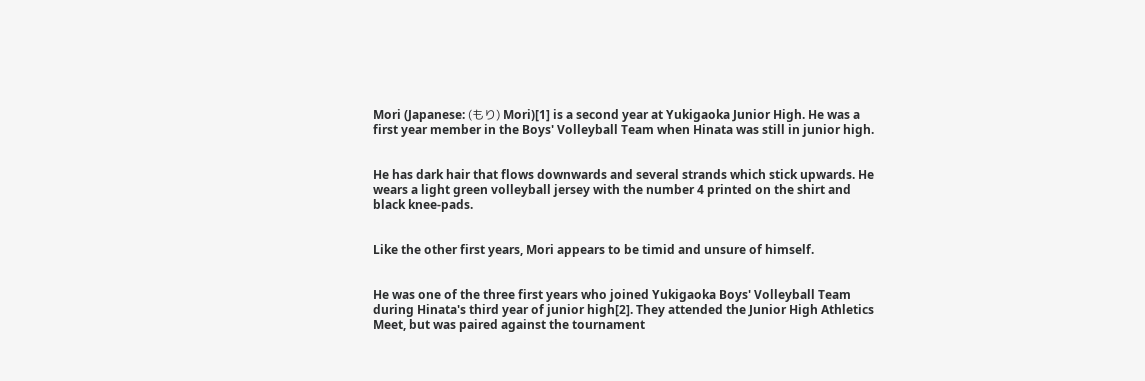Mori (Japanese: (もり) Mori)[1] is a second year at Yukigaoka Junior High. He was a first year member in the Boys' Volleyball Team when Hinata was still in junior high.


He has dark hair that flows downwards and several strands which stick upwards. He wears a light green volleyball jersey with the number 4 printed on the shirt and black knee-pads.


Like the other first years, Mori appears to be timid and unsure of himself.


He was one of the three first years who joined Yukigaoka Boys' Volleyball Team during Hinata's third year of junior high[2]. They attended the Junior High Athletics Meet, but was paired against the tournament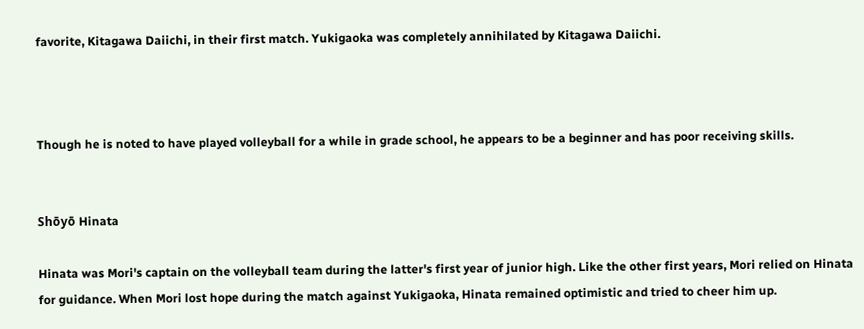favorite, Kitagawa Daiichi, in their first match. Yukigaoka was completely annihilated by Kitagawa Daiichi.



Though he is noted to have played volleyball for a while in grade school, he appears to be a beginner and has poor receiving skills.


Shōyō Hinata

Hinata was Mori's captain on the volleyball team during the latter's first year of junior high. Like the other first years, Mori relied on Hinata for guidance. When Mori lost hope during the match against Yukigaoka, Hinata remained optimistic and tried to cheer him up.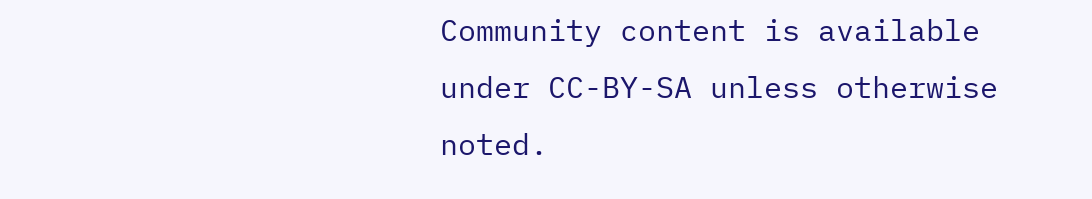Community content is available under CC-BY-SA unless otherwise noted.